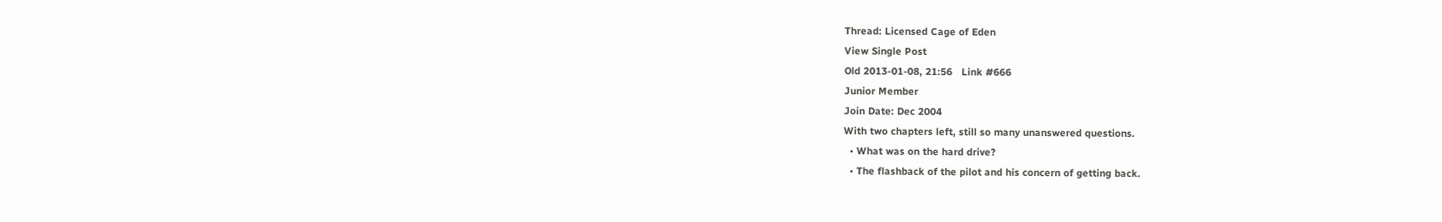Thread: Licensed Cage of Eden
View Single Post
Old 2013-01-08, 21:56   Link #666
Junior Member
Join Date: Dec 2004
With two chapters left, still so many unanswered questions.
  • What was on the hard drive?
  • The flashback of the pilot and his concern of getting back.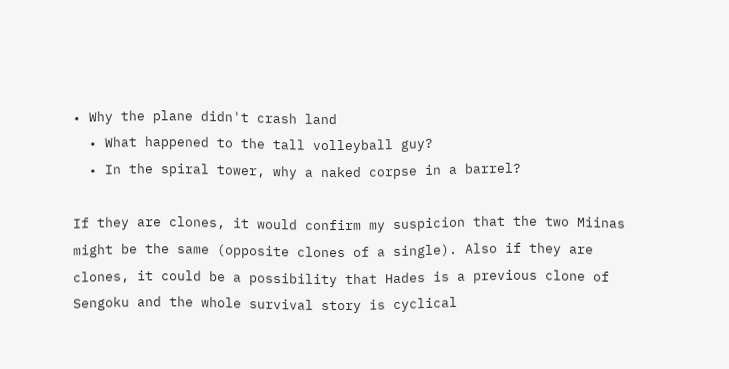• Why the plane didn't crash land
  • What happened to the tall volleyball guy?
  • In the spiral tower, why a naked corpse in a barrel?

If they are clones, it would confirm my suspicion that the two Miinas might be the same (opposite clones of a single). Also if they are clones, it could be a possibility that Hades is a previous clone of Sengoku and the whole survival story is cyclical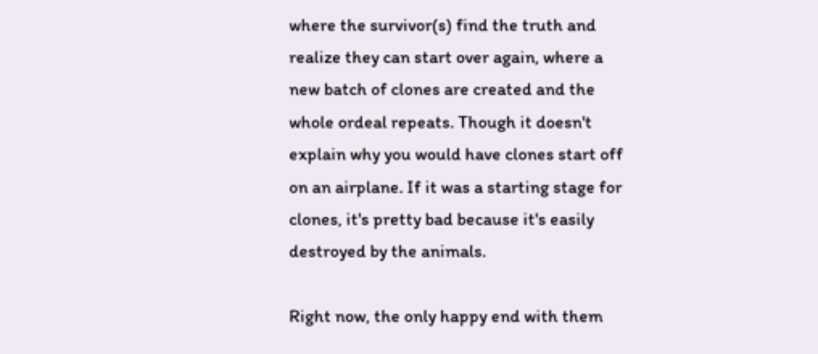where the survivor(s) find the truth and realize they can start over again, where a new batch of clones are created and the whole ordeal repeats. Though it doesn't explain why you would have clones start off on an airplane. If it was a starting stage for clones, it's pretty bad because it's easily destroyed by the animals.

Right now, the only happy end with them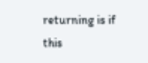returning is if this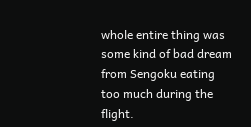whole entire thing was some kind of bad dream from Sengoku eating too much during the flight.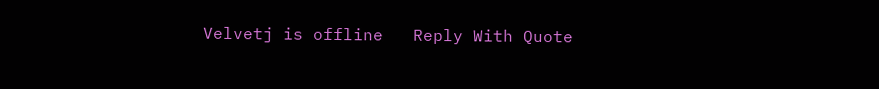Velvetj is offline   Reply With Quote